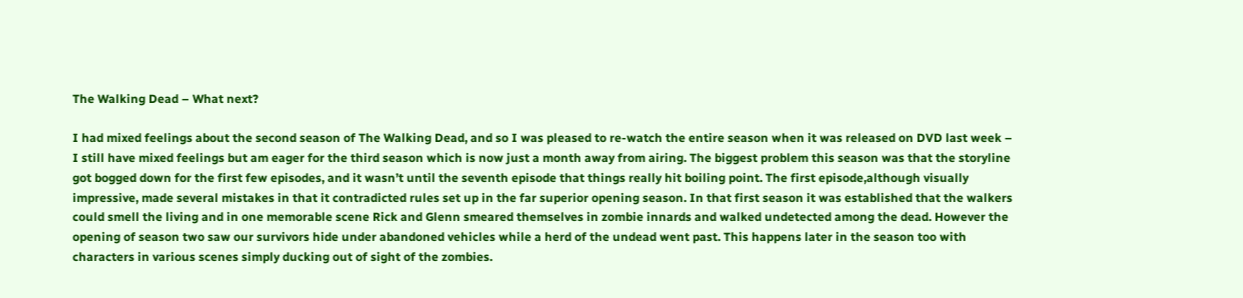The Walking Dead – What next?

I had mixed feelings about the second season of The Walking Dead, and so I was pleased to re-watch the entire season when it was released on DVD last week – I still have mixed feelings but am eager for the third season which is now just a month away from airing. The biggest problem this season was that the storyline got bogged down for the first few episodes, and it wasn’t until the seventh episode that things really hit boiling point. The first episode,although visually impressive, made several mistakes in that it contradicted rules set up in the far superior opening season. In that first season it was established that the walkers could smell the living and in one memorable scene Rick and Glenn smeared themselves in zombie innards and walked undetected among the dead. However the opening of season two saw our survivors hide under abandoned vehicles while a herd of the undead went past. This happens later in the season too with characters in various scenes simply ducking out of sight of the zombies.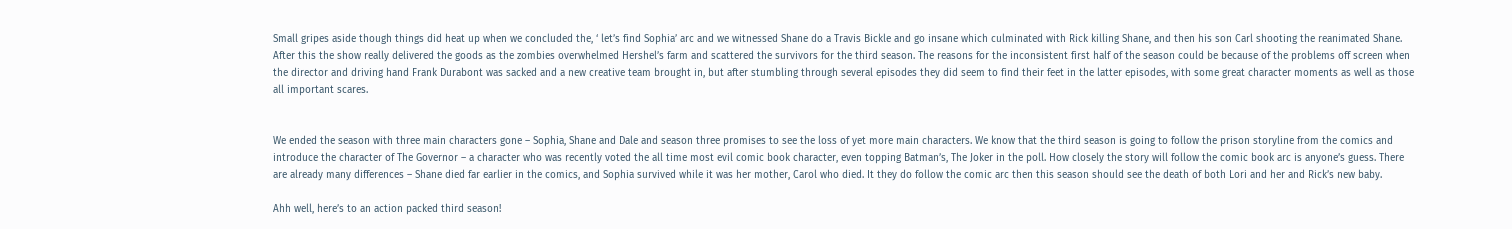Small gripes aside though things did heat up when we concluded the, ‘ let’s find Sophia’ arc and we witnessed Shane do a Travis Bickle and go insane which culminated with Rick killing Shane, and then his son Carl shooting the reanimated Shane. After this the show really delivered the goods as the zombies overwhelmed Hershel’s farm and scattered the survivors for the third season. The reasons for the inconsistent first half of the season could be because of the problems off screen when the director and driving hand Frank Durabont was sacked and a new creative team brought in, but after stumbling through several episodes they did seem to find their feet in the latter episodes, with some great character moments as well as those all important scares.


We ended the season with three main characters gone – Sophia, Shane and Dale and season three promises to see the loss of yet more main characters. We know that the third season is going to follow the prison storyline from the comics and introduce the character of The Governor – a character who was recently voted the all time most evil comic book character, even topping Batman’s, The Joker in the poll. How closely the story will follow the comic book arc is anyone’s guess. There are already many differences – Shane died far earlier in the comics, and Sophia survived while it was her mother, Carol who died. It they do follow the comic arc then this season should see the death of both Lori and her and Rick’s new baby.

Ahh well, here’s to an action packed third season!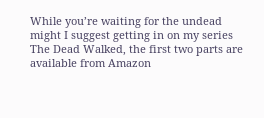While you’re waiting for the undead might I suggest getting in on my series The Dead Walked, the first two parts are available from Amazon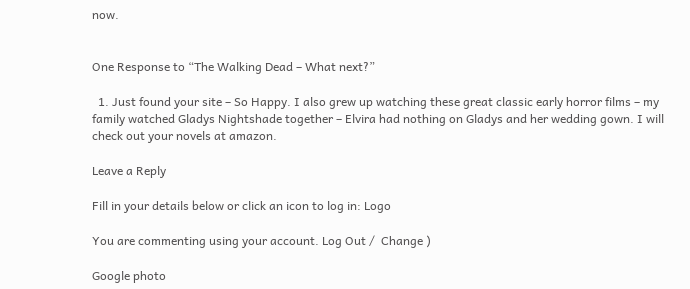now.


One Response to “The Walking Dead – What next?”

  1. Just found your site – So Happy. I also grew up watching these great classic early horror films – my family watched Gladys Nightshade together – Elvira had nothing on Gladys and her wedding gown. I will check out your novels at amazon.

Leave a Reply

Fill in your details below or click an icon to log in: Logo

You are commenting using your account. Log Out /  Change )

Google photo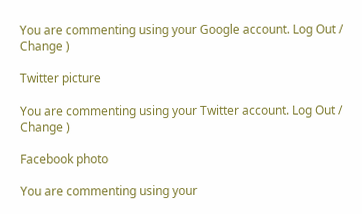You are commenting using your Google account. Log Out /  Change )

Twitter picture

You are commenting using your Twitter account. Log Out /  Change )

Facebook photo

You are commenting using your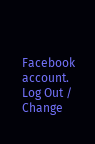Facebook account. Log Out /  Change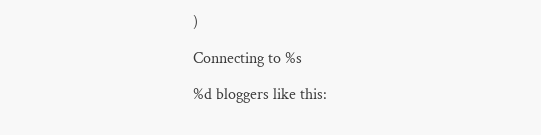)

Connecting to %s

%d bloggers like this: